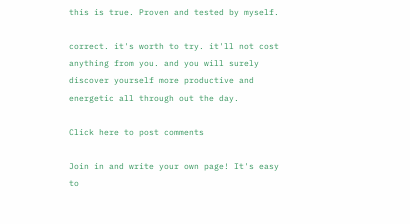this is true. Proven and tested by myself.

correct. it's worth to try. it'll not cost anything from you. and you will surely discover yourself more productive and energetic all through out the day.

Click here to post comments

Join in and write your own page! It's easy to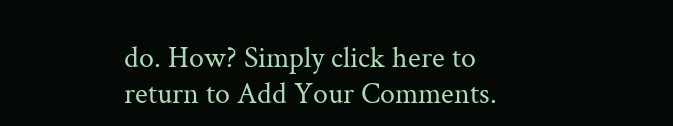do. How? Simply click here to return to Add Your Comments.